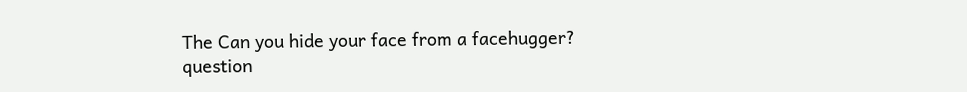The Can you hide your face from a facehugger? question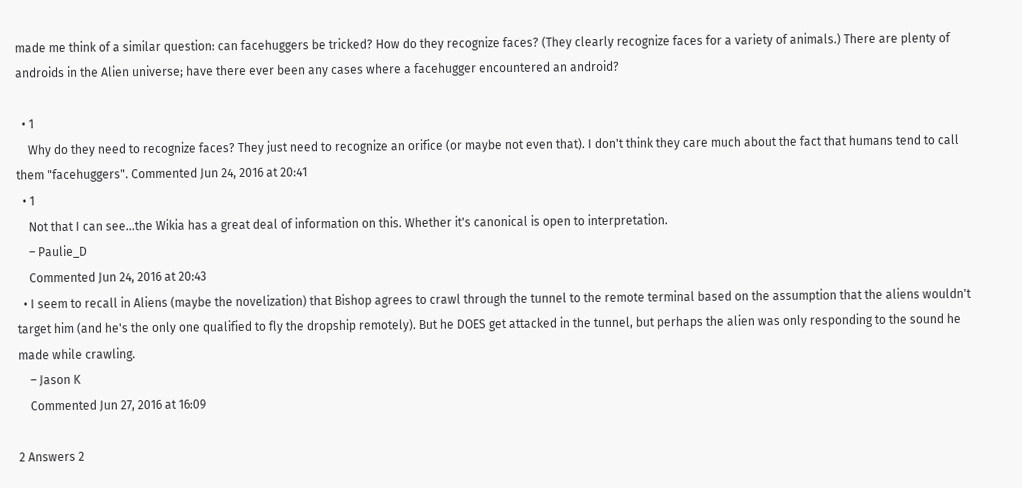made me think of a similar question: can facehuggers be tricked? How do they recognize faces? (They clearly recognize faces for a variety of animals.) There are plenty of androids in the Alien universe; have there ever been any cases where a facehugger encountered an android?

  • 1
    Why do they need to recognize faces? They just need to recognize an orifice (or maybe not even that). I don't think they care much about the fact that humans tend to call them "facehuggers". Commented Jun 24, 2016 at 20:41
  • 1
    Not that I can see...the Wikia has a great deal of information on this. Whether it's canonical is open to interpretation.
    – Paulie_D
    Commented Jun 24, 2016 at 20:43
  • I seem to recall in Aliens (maybe the novelization) that Bishop agrees to crawl through the tunnel to the remote terminal based on the assumption that the aliens wouldn't target him (and he's the only one qualified to fly the dropship remotely). But he DOES get attacked in the tunnel, but perhaps the alien was only responding to the sound he made while crawling.
    – Jason K
    Commented Jun 27, 2016 at 16:09

2 Answers 2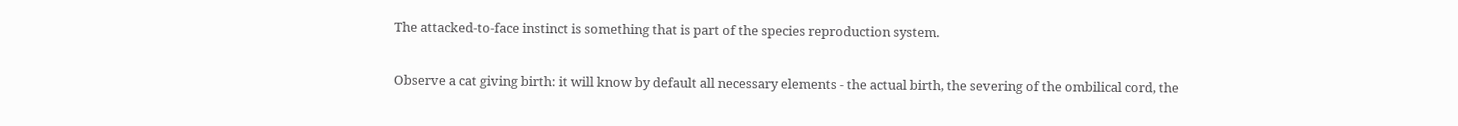The attacked-to-face instinct is something that is part of the species reproduction system.

Observe a cat giving birth: it will know by default all necessary elements - the actual birth, the severing of the ombilical cord, the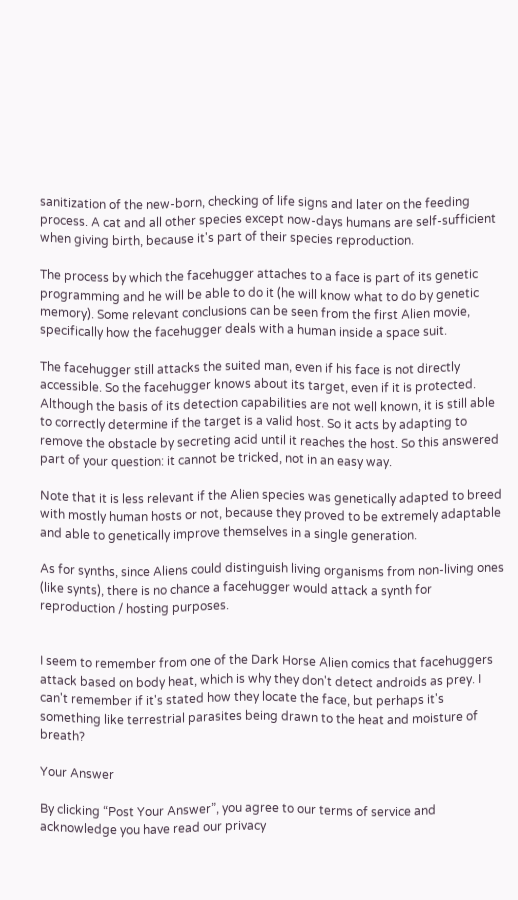sanitization of the new-born, checking of life signs and later on the feeding process. A cat and all other species except now-days humans are self-sufficient when giving birth, because it's part of their species reproduction.

The process by which the facehugger attaches to a face is part of its genetic programming and he will be able to do it (he will know what to do by genetic memory). Some relevant conclusions can be seen from the first Alien movie, specifically how the facehugger deals with a human inside a space suit.

The facehugger still attacks the suited man, even if his face is not directly accessible. So the facehugger knows about its target, even if it is protected. Although the basis of its detection capabilities are not well known, it is still able to correctly determine if the target is a valid host. So it acts by adapting to remove the obstacle by secreting acid until it reaches the host. So this answered part of your question: it cannot be tricked, not in an easy way.

Note that it is less relevant if the Alien species was genetically adapted to breed with mostly human hosts or not, because they proved to be extremely adaptable and able to genetically improve themselves in a single generation.

As for synths, since Aliens could distinguish living organisms from non-living ones (like synts), there is no chance a facehugger would attack a synth for reproduction / hosting purposes.


I seem to remember from one of the Dark Horse Alien comics that facehuggers attack based on body heat, which is why they don't detect androids as prey. I can't remember if it's stated how they locate the face, but perhaps it's something like terrestrial parasites being drawn to the heat and moisture of breath?

Your Answer

By clicking “Post Your Answer”, you agree to our terms of service and acknowledge you have read our privacy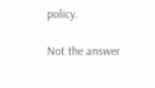policy.

Not the answer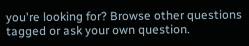you're looking for? Browse other questions tagged or ask your own question.